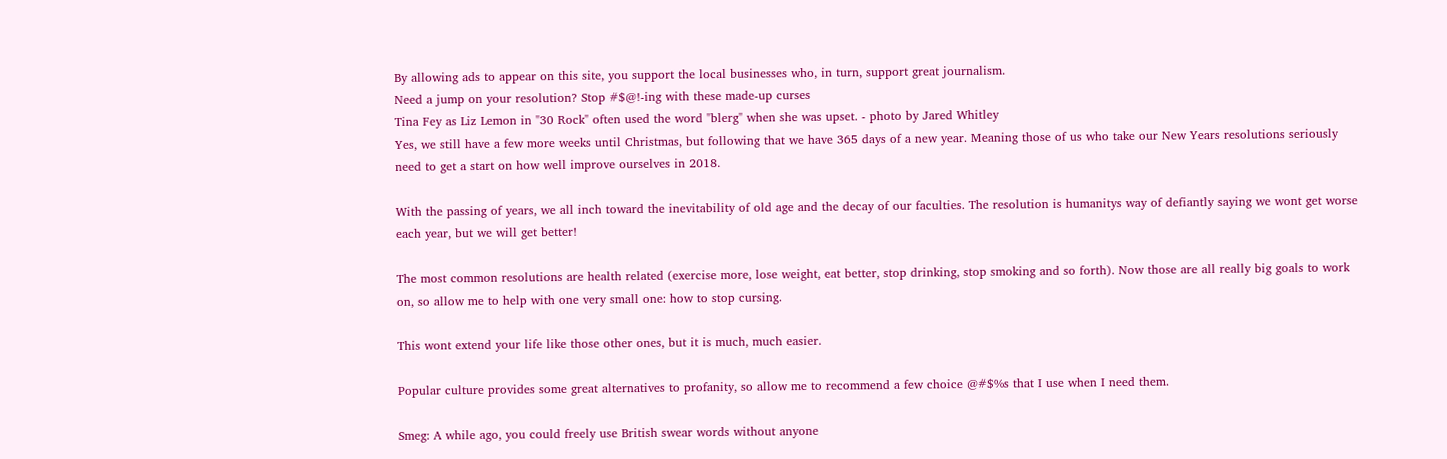By allowing ads to appear on this site, you support the local businesses who, in turn, support great journalism.
Need a jump on your resolution? Stop #$@!-ing with these made-up curses
Tina Fey as Liz Lemon in "30 Rock" often used the word "blerg" when she was upset. - photo by Jared Whitley
Yes, we still have a few more weeks until Christmas, but following that we have 365 days of a new year. Meaning those of us who take our New Years resolutions seriously need to get a start on how well improve ourselves in 2018.

With the passing of years, we all inch toward the inevitability of old age and the decay of our faculties. The resolution is humanitys way of defiantly saying we wont get worse each year, but we will get better!

The most common resolutions are health related (exercise more, lose weight, eat better, stop drinking, stop smoking and so forth). Now those are all really big goals to work on, so allow me to help with one very small one: how to stop cursing.

This wont extend your life like those other ones, but it is much, much easier.

Popular culture provides some great alternatives to profanity, so allow me to recommend a few choice @#$%s that I use when I need them.

Smeg: A while ago, you could freely use British swear words without anyone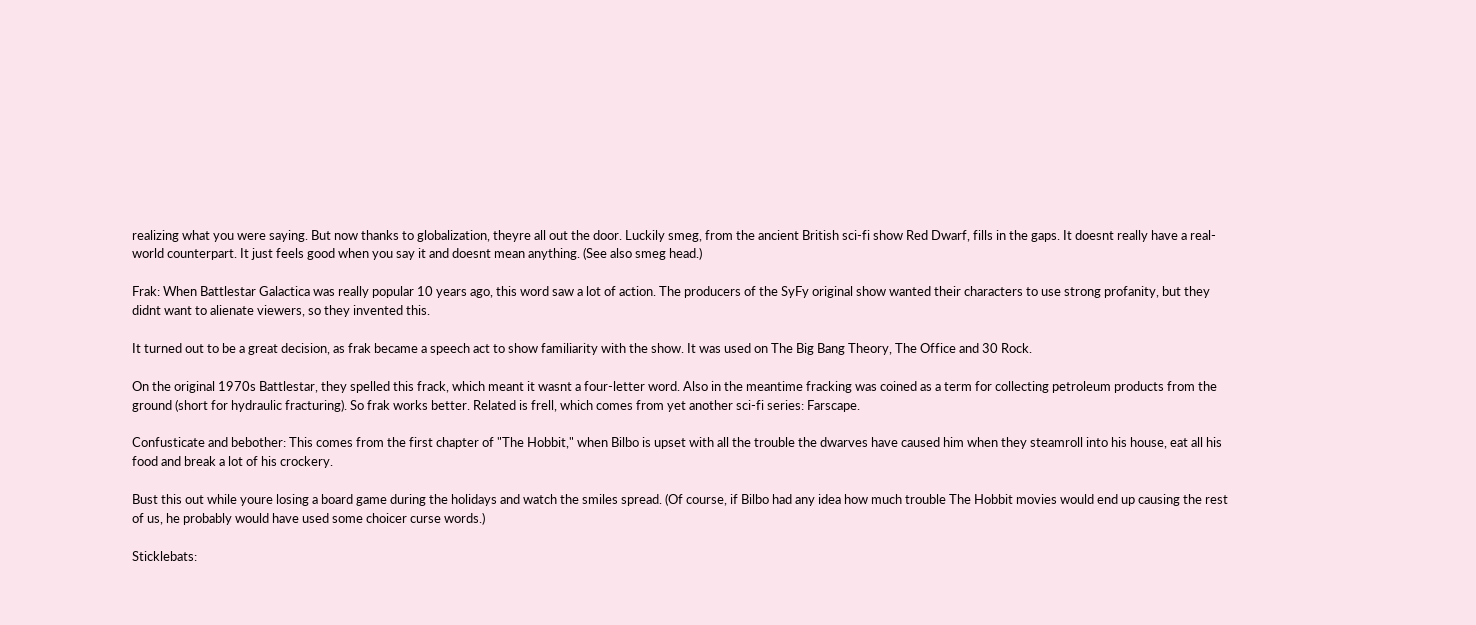realizing what you were saying. But now thanks to globalization, theyre all out the door. Luckily smeg, from the ancient British sci-fi show Red Dwarf, fills in the gaps. It doesnt really have a real-world counterpart. It just feels good when you say it and doesnt mean anything. (See also smeg head.)

Frak: When Battlestar Galactica was really popular 10 years ago, this word saw a lot of action. The producers of the SyFy original show wanted their characters to use strong profanity, but they didnt want to alienate viewers, so they invented this.

It turned out to be a great decision, as frak became a speech act to show familiarity with the show. It was used on The Big Bang Theory, The Office and 30 Rock.

On the original 1970s Battlestar, they spelled this frack, which meant it wasnt a four-letter word. Also in the meantime fracking was coined as a term for collecting petroleum products from the ground (short for hydraulic fracturing). So frak works better. Related is frell, which comes from yet another sci-fi series: Farscape.

Confusticate and bebother: This comes from the first chapter of "The Hobbit," when Bilbo is upset with all the trouble the dwarves have caused him when they steamroll into his house, eat all his food and break a lot of his crockery.

Bust this out while youre losing a board game during the holidays and watch the smiles spread. (Of course, if Bilbo had any idea how much trouble The Hobbit movies would end up causing the rest of us, he probably would have used some choicer curse words.)

Sticklebats: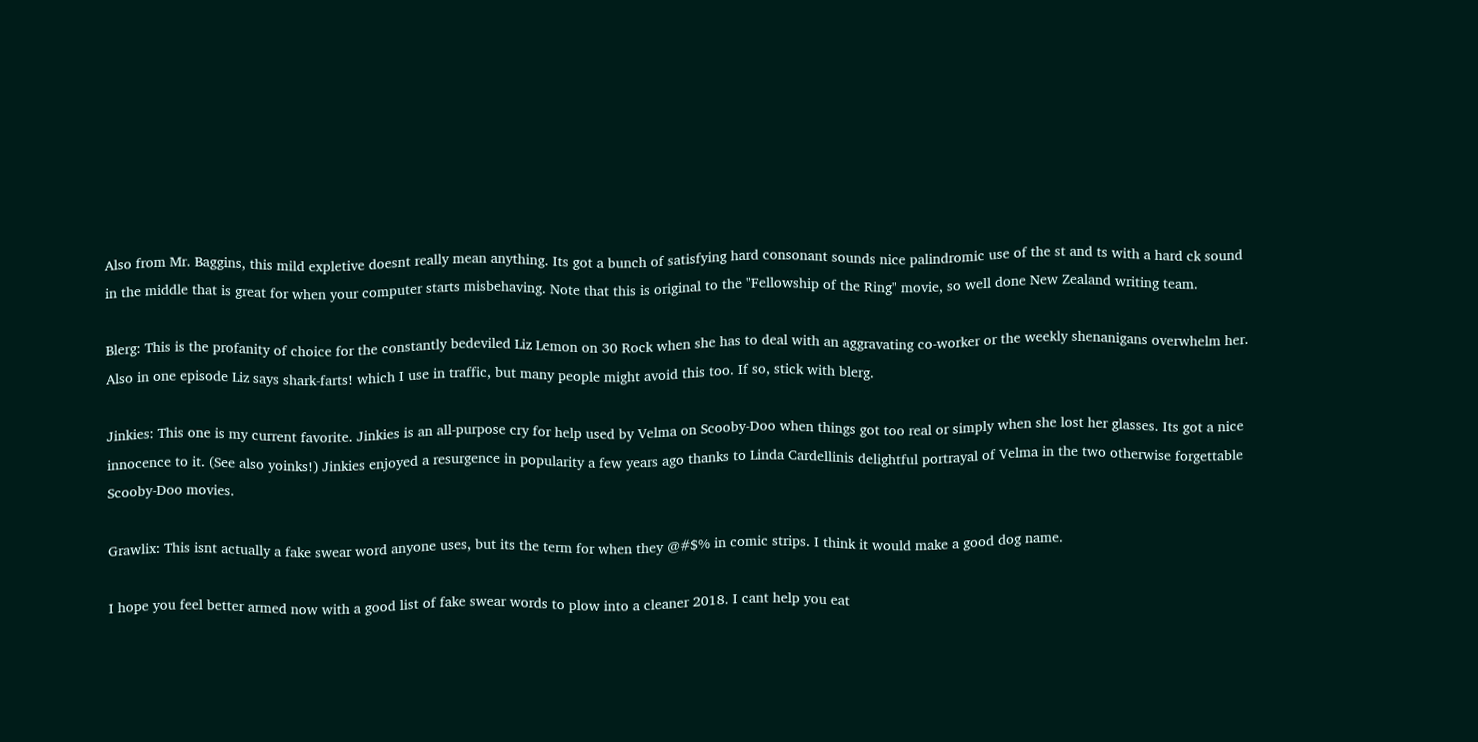Also from Mr. Baggins, this mild expletive doesnt really mean anything. Its got a bunch of satisfying hard consonant sounds nice palindromic use of the st and ts with a hard ck sound in the middle that is great for when your computer starts misbehaving. Note that this is original to the "Fellowship of the Ring" movie, so well done New Zealand writing team.

Blerg: This is the profanity of choice for the constantly bedeviled Liz Lemon on 30 Rock when she has to deal with an aggravating co-worker or the weekly shenanigans overwhelm her. Also in one episode Liz says shark-farts! which I use in traffic, but many people might avoid this too. If so, stick with blerg.

Jinkies: This one is my current favorite. Jinkies is an all-purpose cry for help used by Velma on Scooby-Doo when things got too real or simply when she lost her glasses. Its got a nice innocence to it. (See also yoinks!) Jinkies enjoyed a resurgence in popularity a few years ago thanks to Linda Cardellinis delightful portrayal of Velma in the two otherwise forgettable Scooby-Doo movies.

Grawlix: This isnt actually a fake swear word anyone uses, but its the term for when they @#$% in comic strips. I think it would make a good dog name.

I hope you feel better armed now with a good list of fake swear words to plow into a cleaner 2018. I cant help you eat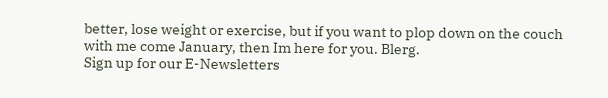better, lose weight or exercise, but if you want to plop down on the couch with me come January, then Im here for you. Blerg.
Sign up for our E-Newsletters